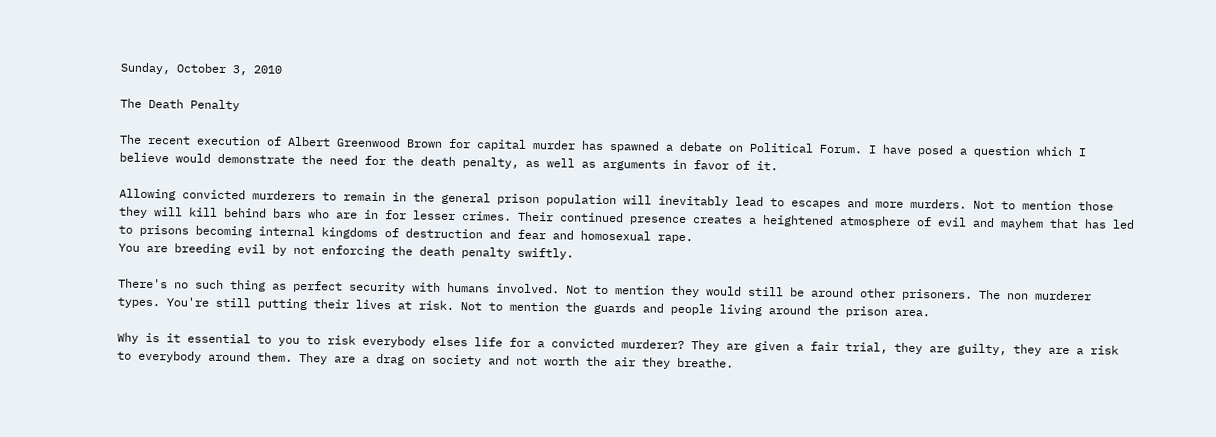Sunday, October 3, 2010

The Death Penalty

The recent execution of Albert Greenwood Brown for capital murder has spawned a debate on Political Forum. I have posed a question which I believe would demonstrate the need for the death penalty, as well as arguments in favor of it.

Allowing convicted murderers to remain in the general prison population will inevitably lead to escapes and more murders. Not to mention those they will kill behind bars who are in for lesser crimes. Their continued presence creates a heightened atmosphere of evil and mayhem that has led to prisons becoming internal kingdoms of destruction and fear and homosexual rape.
You are breeding evil by not enforcing the death penalty swiftly.

There's no such thing as perfect security with humans involved. Not to mention they would still be around other prisoners. The non murderer types. You're still putting their lives at risk. Not to mention the guards and people living around the prison area.

Why is it essential to you to risk everybody elses life for a convicted murderer? They are given a fair trial, they are guilty, they are a risk to everybody around them. They are a drag on society and not worth the air they breathe.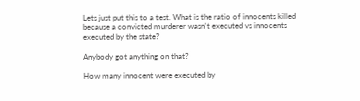Lets just put this to a test. What is the ratio of innocents killed because a convicted murderer wasn't executed vs innocents executed by the state?

Anybody got anything on that?

How many innocent were executed by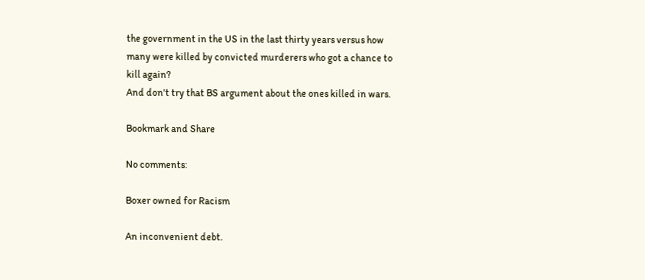the government in the US in the last thirty years versus how many were killed by convicted murderers who got a chance to kill again?
And don't try that BS argument about the ones killed in wars.

Bookmark and Share

No comments:

Boxer owned for Racism

An inconvenient debt.